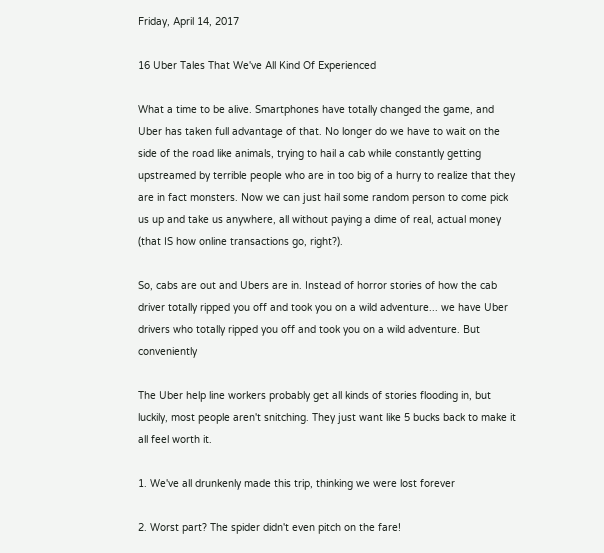Friday, April 14, 2017

16 Uber Tales That We've All Kind Of Experienced

What a time to be alive. Smartphones have totally changed the game, and Uber has taken full advantage of that. No longer do we have to wait on the side of the road like animals, trying to hail a cab while constantly getting upstreamed by terrible people who are in too big of a hurry to realize that they are in fact monsters. Now we can just hail some random person to come pick us up and take us anywhere, all without paying a dime of real, actual money (that IS how online transactions go, right?).

So, cabs are out and Ubers are in. Instead of horror stories of how the cab driver totally ripped you off and took you on a wild adventure... we have Uber drivers who totally ripped you off and took you on a wild adventure. But conveniently

The Uber help line workers probably get all kinds of stories flooding in, but luckily, most people aren't snitching. They just want like 5 bucks back to make it all feel worth it.

1. We've all drunkenly made this trip, thinking we were lost forever

2. Worst part? The spider didn't even pitch on the fare!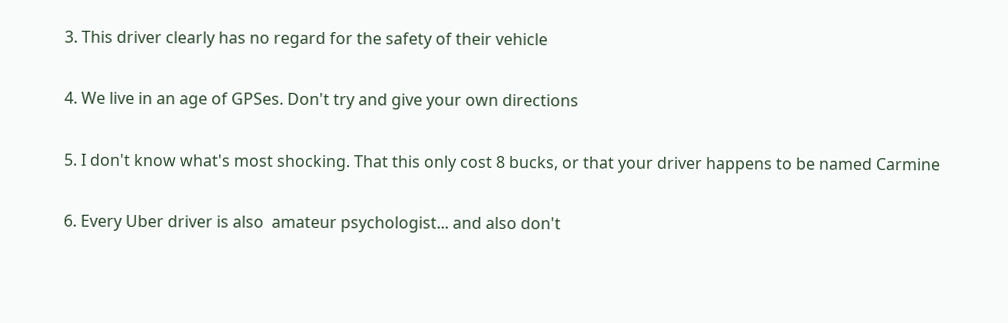3. This driver clearly has no regard for the safety of their vehicle

4. We live in an age of GPSes. Don't try and give your own directions

5. I don't know what's most shocking. That this only cost 8 bucks, or that your driver happens to be named Carmine

6. Every Uber driver is also  amateur psychologist... and also don't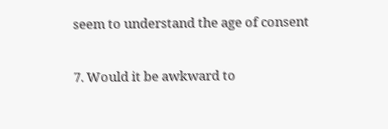seem to understand the age of consent

7. Would it be awkward to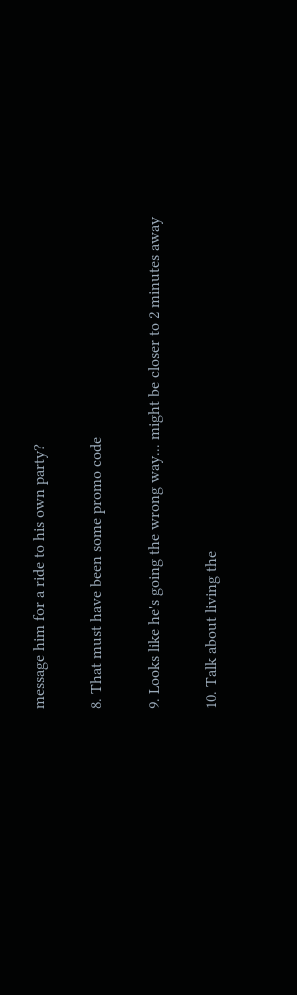message him for a ride to his own party?

8. That must have been some promo code

9. Looks like he's going the wrong way... might be closer to 2 minutes away

10. Talk about living the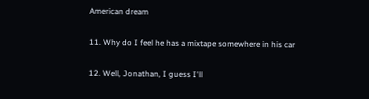American dream

11. Why do I feel he has a mixtape somewhere in his car

12. Well, Jonathan, I guess I'll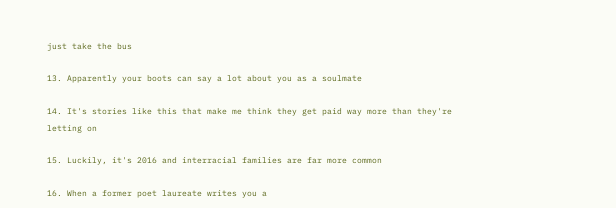just take the bus

13. Apparently your boots can say a lot about you as a soulmate

14. It's stories like this that make me think they get paid way more than they're letting on

15. Luckily, it's 2016 and interracial families are far more common

16. When a former poet laureate writes you a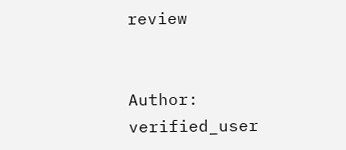review


Author: verified_user